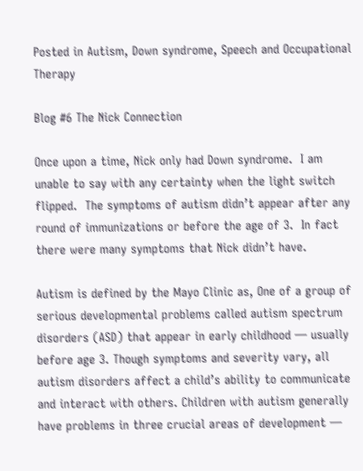Posted in Autism, Down syndrome, Speech and Occupational Therapy

Blog #6 The Nick Connection

Once upon a time, Nick only had Down syndrome.  I am unable to say with any certainty when the light switch flipped.  The symptoms of autism didn’t appear after any round of immunizations or before the age of 3.  In fact there were many symptoms that Nick didn’t have.

Autism is defined by the Mayo Clinic as, One of a group of serious developmental problems called autism spectrum disorders (ASD) that appear in early childhood — usually before age 3. Though symptoms and severity vary, all autism disorders affect a child’s ability to communicate and interact with others. Children with autism generally have problems in three crucial areas of development —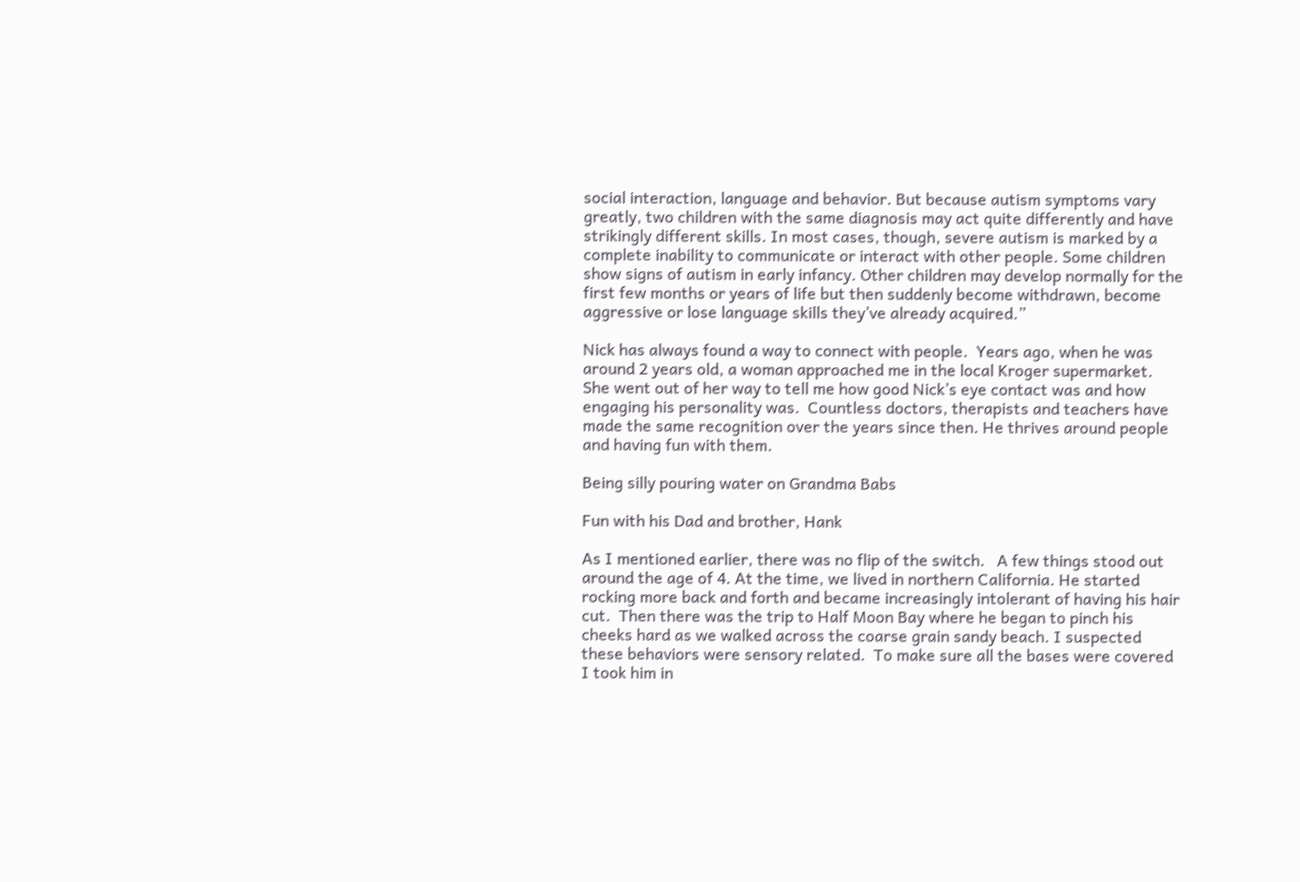social interaction, language and behavior. But because autism symptoms vary greatly, two children with the same diagnosis may act quite differently and have strikingly different skills. In most cases, though, severe autism is marked by a complete inability to communicate or interact with other people. Some children show signs of autism in early infancy. Other children may develop normally for the first few months or years of life but then suddenly become withdrawn, become aggressive or lose language skills they’ve already acquired.”

Nick has always found a way to connect with people.  Years ago, when he was around 2 years old, a woman approached me in the local Kroger supermarket.  She went out of her way to tell me how good Nick’s eye contact was and how engaging his personality was.  Countless doctors, therapists and teachers have made the same recognition over the years since then. He thrives around people and having fun with them.

Being silly pouring water on Grandma Babs

Fun with his Dad and brother, Hank

As I mentioned earlier, there was no flip of the switch.   A few things stood out around the age of 4. At the time, we lived in northern California. He started rocking more back and forth and became increasingly intolerant of having his hair cut.  Then there was the trip to Half Moon Bay where he began to pinch his cheeks hard as we walked across the coarse grain sandy beach. I suspected these behaviors were sensory related.  To make sure all the bases were covered I took him in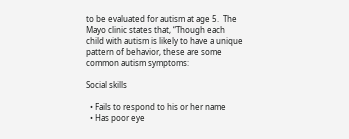to be evaluated for autism at age 5.  The Mayo clinic states that, “Though each child with autism is likely to have a unique pattern of behavior, these are some common autism symptoms:

Social skills

  • Fails to respond to his or her name
  • Has poor eye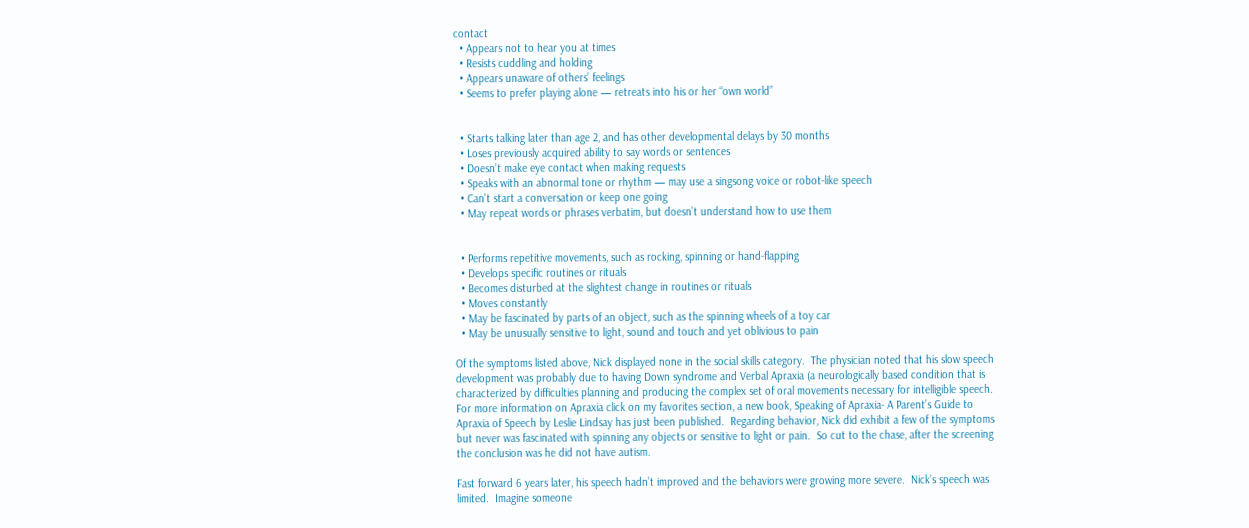contact
  • Appears not to hear you at times
  • Resists cuddling and holding
  • Appears unaware of others’ feelings
  • Seems to prefer playing alone — retreats into his or her “own world”


  • Starts talking later than age 2, and has other developmental delays by 30 months
  • Loses previously acquired ability to say words or sentences
  • Doesn’t make eye contact when making requests
  • Speaks with an abnormal tone or rhythm — may use a singsong voice or robot-like speech
  • Can’t start a conversation or keep one going
  • May repeat words or phrases verbatim, but doesn’t understand how to use them


  • Performs repetitive movements, such as rocking, spinning or hand-flapping
  • Develops specific routines or rituals
  • Becomes disturbed at the slightest change in routines or rituals
  • Moves constantly
  • May be fascinated by parts of an object, such as the spinning wheels of a toy car
  • May be unusually sensitive to light, sound and touch and yet oblivious to pain

Of the symptoms listed above, Nick displayed none in the social skills category.  The physician noted that his slow speech development was probably due to having Down syndrome and Verbal Apraxia (a neurologically based condition that is characterized by difficulties planning and producing the complex set of oral movements necessary for intelligible speech. For more information on Apraxia click on my favorites section, a new book, Speaking of Apraxia- A Parent’s Guide to Apraxia of Speech by Leslie Lindsay has just been published.  Regarding behavior, Nick did exhibit a few of the symptoms but never was fascinated with spinning any objects or sensitive to light or pain.  So cut to the chase, after the screening the conclusion was he did not have autism.

Fast forward 6 years later, his speech hadn’t improved and the behaviors were growing more severe.  Nick’s speech was limited.  Imagine someone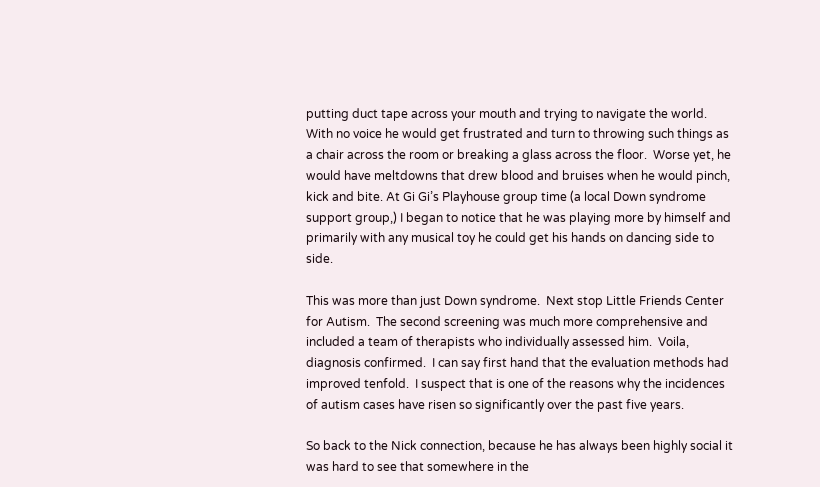putting duct tape across your mouth and trying to navigate the world.  With no voice he would get frustrated and turn to throwing such things as a chair across the room or breaking a glass across the floor.  Worse yet, he would have meltdowns that drew blood and bruises when he would pinch, kick and bite. At Gi Gi’s Playhouse group time (a local Down syndrome support group,) I began to notice that he was playing more by himself and primarily with any musical toy he could get his hands on dancing side to side.

This was more than just Down syndrome.  Next stop Little Friends Center for Autism.  The second screening was much more comprehensive and included a team of therapists who individually assessed him.  Voila, diagnosis confirmed.  I can say first hand that the evaluation methods had improved tenfold.  I suspect that is one of the reasons why the incidences of autism cases have risen so significantly over the past five years.

So back to the Nick connection, because he has always been highly social it was hard to see that somewhere in the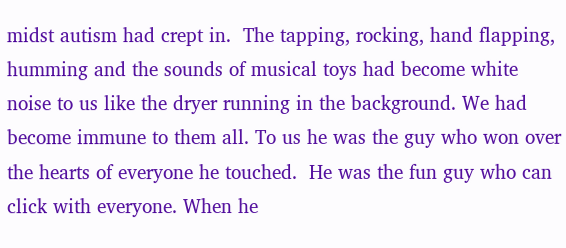midst autism had crept in.  The tapping, rocking, hand flapping, humming and the sounds of musical toys had become white noise to us like the dryer running in the background. We had become immune to them all. To us he was the guy who won over the hearts of everyone he touched.  He was the fun guy who can click with everyone. When he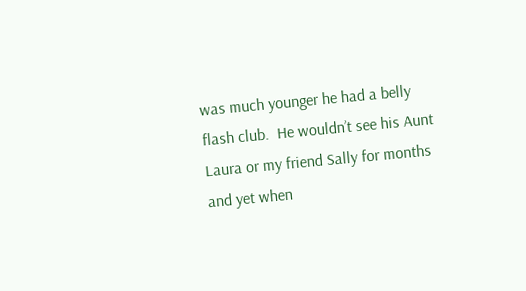was much younger he had a belly flash club.  He wouldn’t see his Aunt Laura or my friend Sally for months and yet when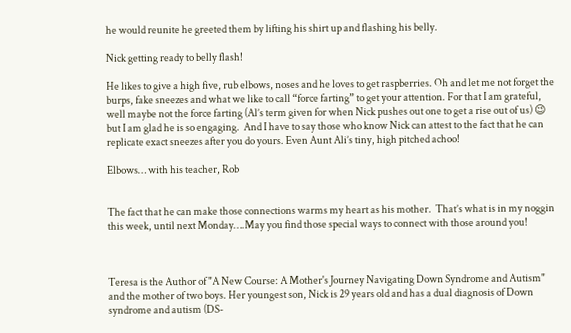he would reunite he greeted them by lifting his shirt up and flashing his belly.

Nick getting ready to belly flash!

He likes to give a high five, rub elbows, noses and he loves to get raspberries. Oh and let me not forget the burps, fake sneezes and what we like to call “force farting” to get your attention. For that I am grateful, well maybe not the force farting (Al’s term given for when Nick pushes out one to get a rise out of us) 😉 but I am glad he is so engaging.  And I have to say those who know Nick can attest to the fact that he can replicate exact sneezes after you do yours. Even Aunt Ali’s tiny, high pitched achoo!

Elbows… with his teacher, Rob


The fact that he can make those connections warms my heart as his mother.  That’s what is in my noggin this week, until next Monday….May you find those special ways to connect with those around you!



Teresa is the Author of "A New Course: A Mother's Journey Navigating Down Syndrome and Autism" and the mother of two boys. Her youngest son, Nick is 29 years old and has a dual diagnosis of Down syndrome and autism (DS-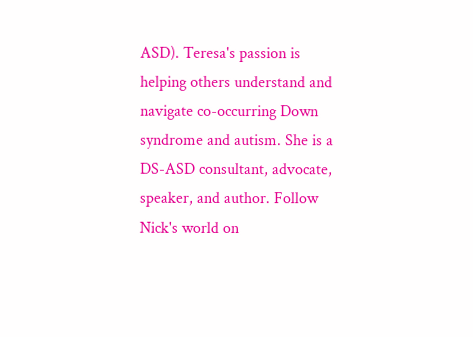ASD). Teresa's passion is helping others understand and navigate co-occurring Down syndrome and autism. She is a DS-ASD consultant, advocate, speaker, and author. Follow Nick's world on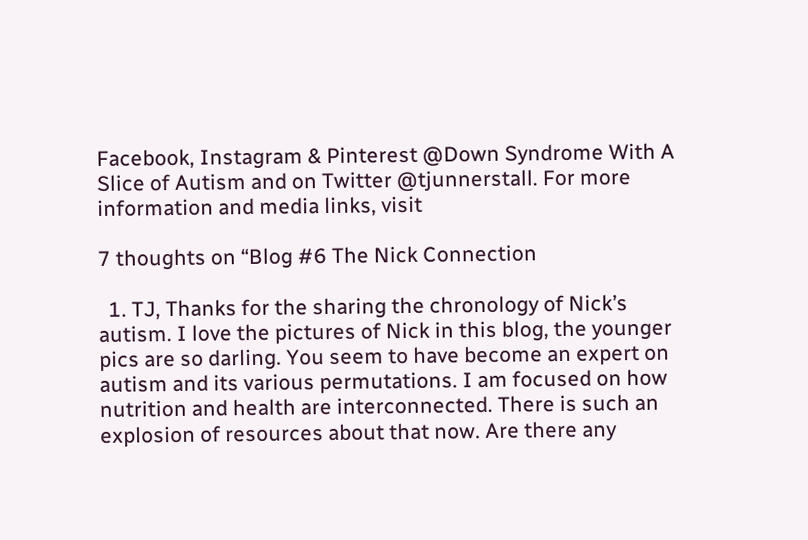Facebook, Instagram & Pinterest @Down Syndrome With A Slice of Autism and on Twitter @tjunnerstall. For more information and media links, visit

7 thoughts on “Blog #6 The Nick Connection

  1. TJ, Thanks for the sharing the chronology of Nick’s autism. I love the pictures of Nick in this blog, the younger pics are so darling. You seem to have become an expert on autism and its various permutations. I am focused on how nutrition and health are interconnected. There is such an explosion of resources about that now. Are there any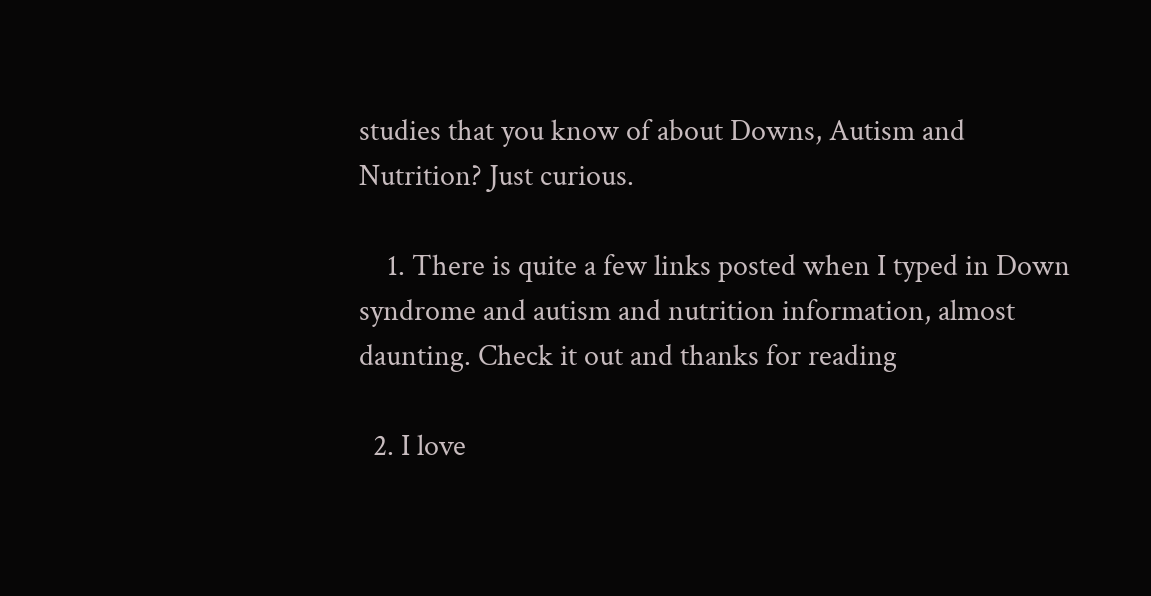studies that you know of about Downs, Autism and Nutrition? Just curious.

    1. There is quite a few links posted when I typed in Down syndrome and autism and nutrition information, almost daunting. Check it out and thanks for reading

  2. I love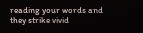reading your words and they strike vivid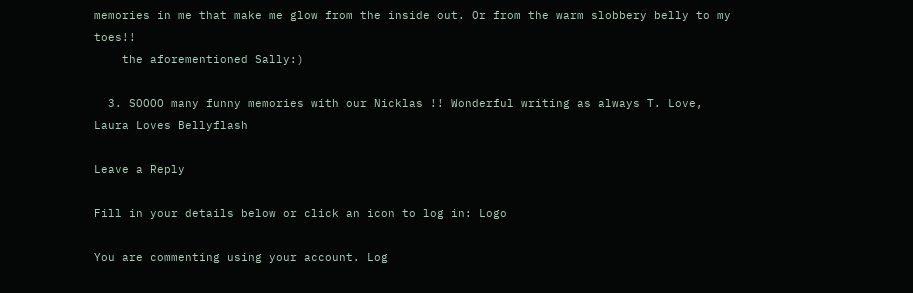memories in me that make me glow from the inside out. Or from the warm slobbery belly to my toes!!
    the aforementioned Sally:)

  3. SOOOO many funny memories with our Nicklas !! Wonderful writing as always T. Love, Laura Loves Bellyflash

Leave a Reply

Fill in your details below or click an icon to log in: Logo

You are commenting using your account. Log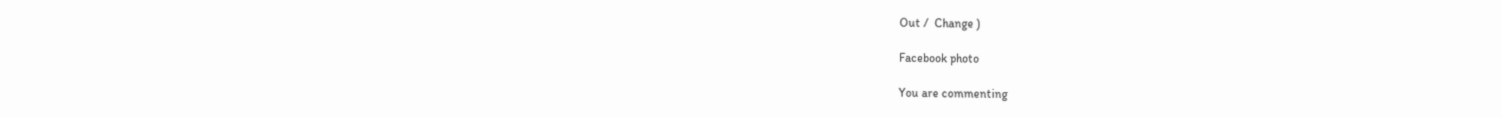Out /  Change )

Facebook photo

You are commenting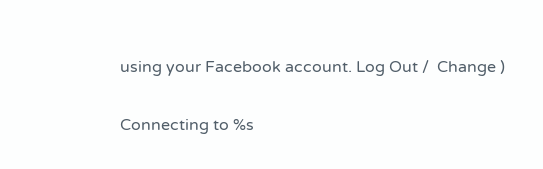using your Facebook account. Log Out /  Change )

Connecting to %s